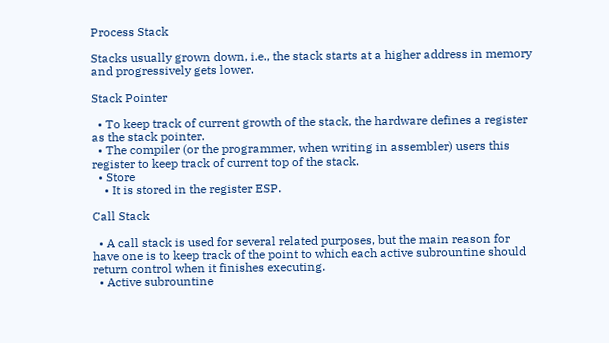Process Stack

Stacks usually grown down, i.e., the stack starts at a higher address in memory and progressively gets lower.

Stack Pointer

  • To keep track of current growth of the stack, the hardware defines a register as the stack pointer.
  • The compiler (or the programmer, when writing in assembler) users this register to keep track of current top of the stack.
  • Store
    • It is stored in the register ESP.

Call Stack

  • A call stack is used for several related purposes, but the main reason for have one is to keep track of the point to which each active subrountine should return control when it finishes executing.
  • Active subrountine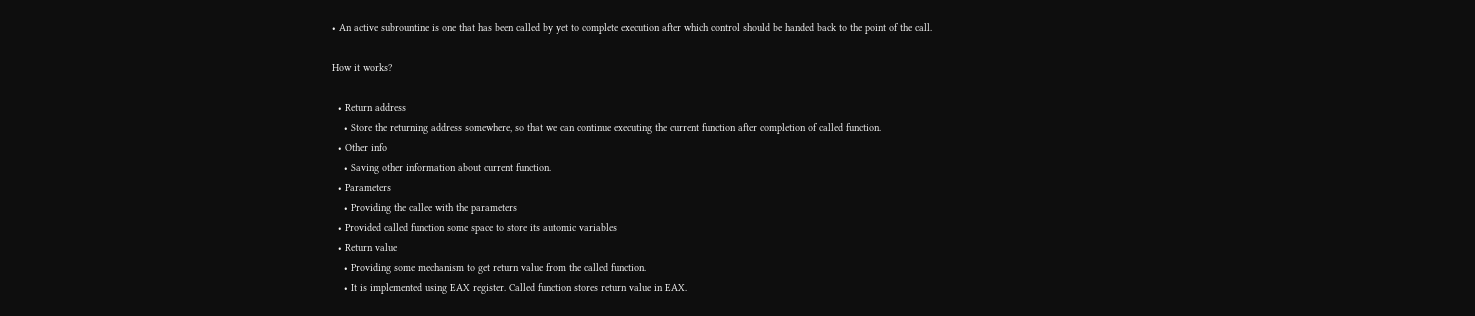• An active subrountine is one that has been called by yet to complete execution after which control should be handed back to the point of the call.

How it works?

  • Return address
    • Store the returning address somewhere, so that we can continue executing the current function after completion of called function.
  • Other info
    • Saving other information about current function.
  • Parameters
    • Providing the callee with the parameters
  • Provided called function some space to store its automic variables
  • Return value
    • Providing some mechanism to get return value from the called function.
    • It is implemented using EAX register. Called function stores return value in EAX.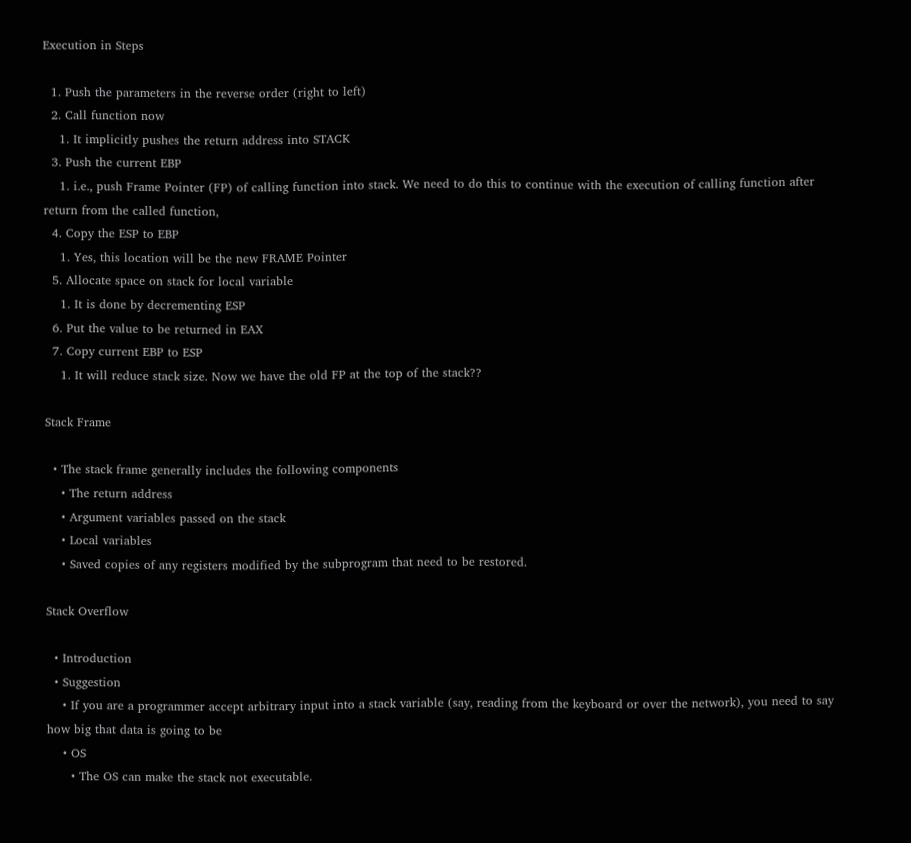Execution in Steps

  1. Push the parameters in the reverse order (right to left)
  2. Call function now
    1. It implicitly pushes the return address into STACK
  3. Push the current EBP
    1. i.e., push Frame Pointer (FP) of calling function into stack. We need to do this to continue with the execution of calling function after return from the called function,
  4. Copy the ESP to EBP
    1. Yes, this location will be the new FRAME Pointer
  5. Allocate space on stack for local variable
    1. It is done by decrementing ESP
  6. Put the value to be returned in EAX
  7. Copy current EBP to ESP
    1. It will reduce stack size. Now we have the old FP at the top of the stack??

Stack Frame

  • The stack frame generally includes the following components
    • The return address
    • Argument variables passed on the stack
    • Local variables
    • Saved copies of any registers modified by the subprogram that need to be restored.

Stack Overflow

  • Introduction
  • Suggestion
    • If you are a programmer accept arbitrary input into a stack variable (say, reading from the keyboard or over the network), you need to say how big that data is going to be
    • OS
      • The OS can make the stack not executable.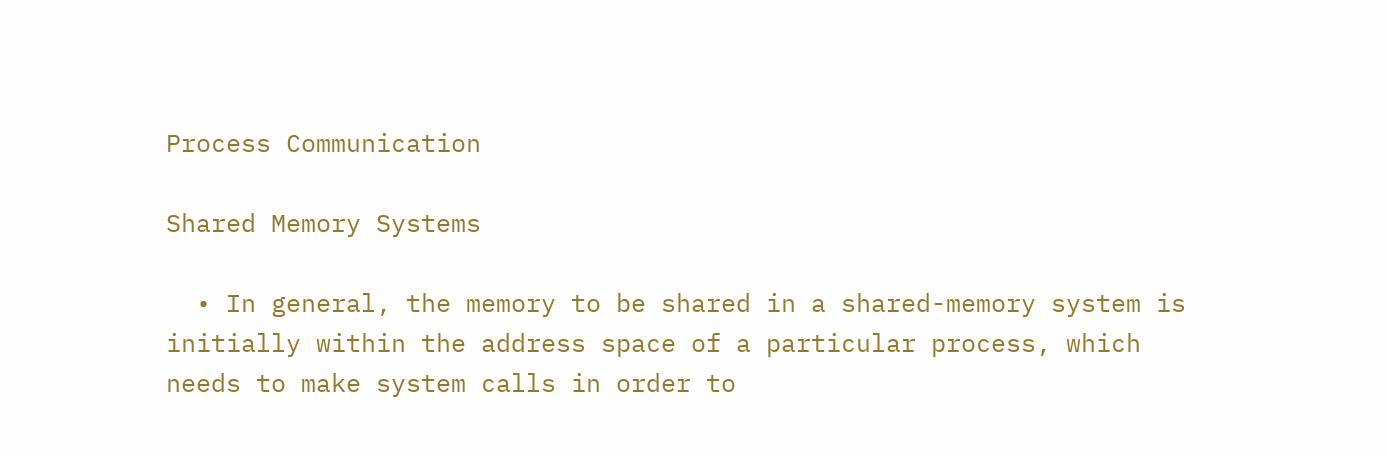Process Communication

Shared Memory Systems

  • In general, the memory to be shared in a shared-memory system is initially within the address space of a particular process, which needs to make system calls in order to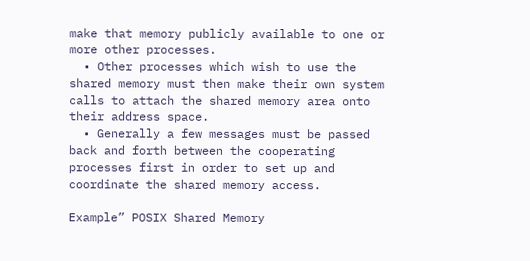make that memory publicly available to one or more other processes.
  • Other processes which wish to use the shared memory must then make their own system calls to attach the shared memory area onto their address space.
  • Generally a few messages must be passed back and forth between the cooperating processes first in order to set up and coordinate the shared memory access.

Example” POSIX Shared Memory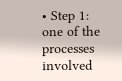• Step 1: one of the processes involved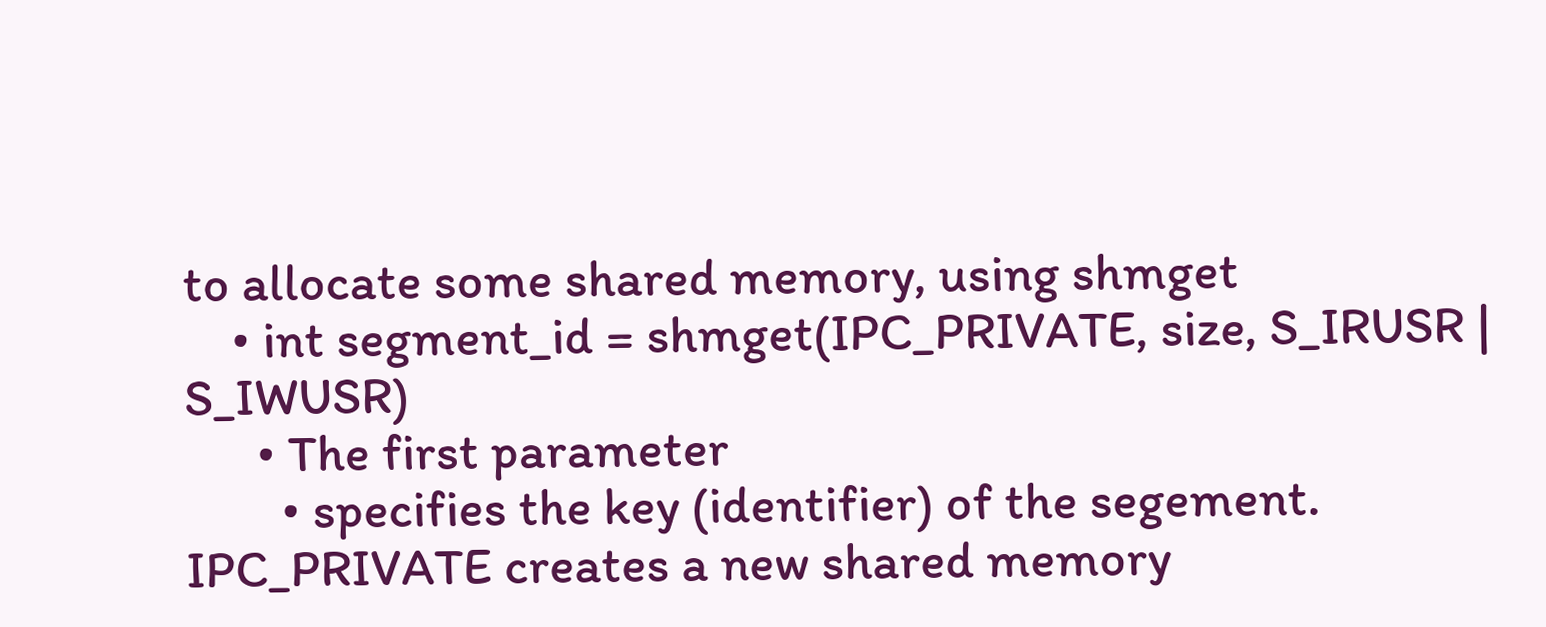to allocate some shared memory, using shmget
    • int segment_id = shmget(IPC_PRIVATE, size, S_IRUSR | S_IWUSR)
      • The first parameter
        • specifies the key (identifier) of the segement. IPC_PRIVATE creates a new shared memory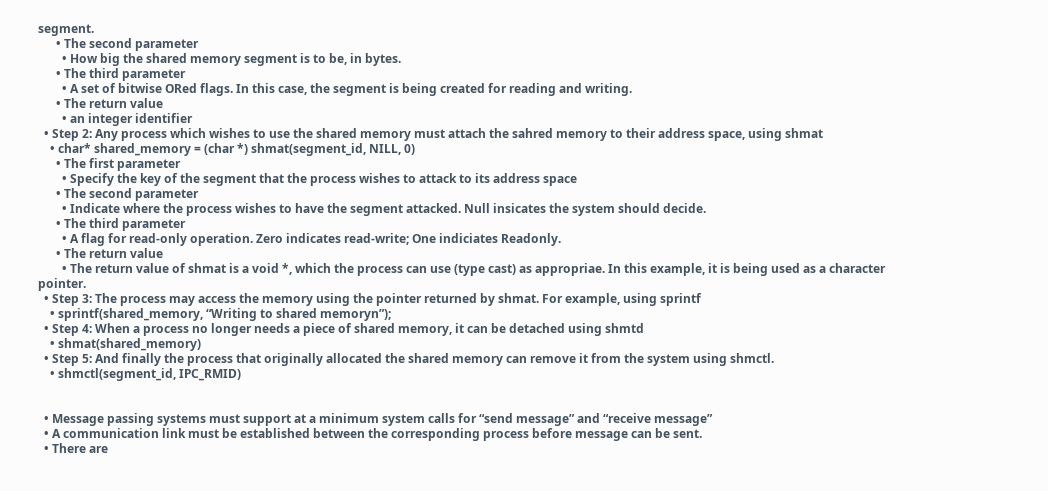segment.
      • The second parameter
        • How big the shared memory segment is to be, in bytes.
      • The third parameter
        • A set of bitwise ORed flags. In this case, the segment is being created for reading and writing.
      • The return value
        • an integer identifier
  • Step 2: Any process which wishes to use the shared memory must attach the sahred memory to their address space, using shmat
    • char* shared_memory = (char *) shmat(segment_id, NILL, 0)
      • The first parameter
        • Specify the key of the segment that the process wishes to attack to its address space
      • The second parameter
        • Indicate where the process wishes to have the segment attacked. Null insicates the system should decide.
      • The third parameter
        • A flag for read-only operation. Zero indicates read-write; One indiciates Readonly.
      • The return value
        • The return value of shmat is a void *, which the process can use (type cast) as appropriae. In this example, it is being used as a character pointer.
  • Step 3: The process may access the memory using the pointer returned by shmat. For example, using sprintf
    • sprintf(shared_memory, “Writing to shared memoryn”);
  • Step 4: When a process no longer needs a piece of shared memory, it can be detached using shmtd
    • shmat(shared_memory)
  • Step 5: And finally the process that originally allocated the shared memory can remove it from the system using shmctl.
    • shmctl(segment_id, IPC_RMID)


  • Message passing systems must support at a minimum system calls for “send message” and “receive message”
  • A communication link must be established between the corresponding process before message can be sent.
  • There are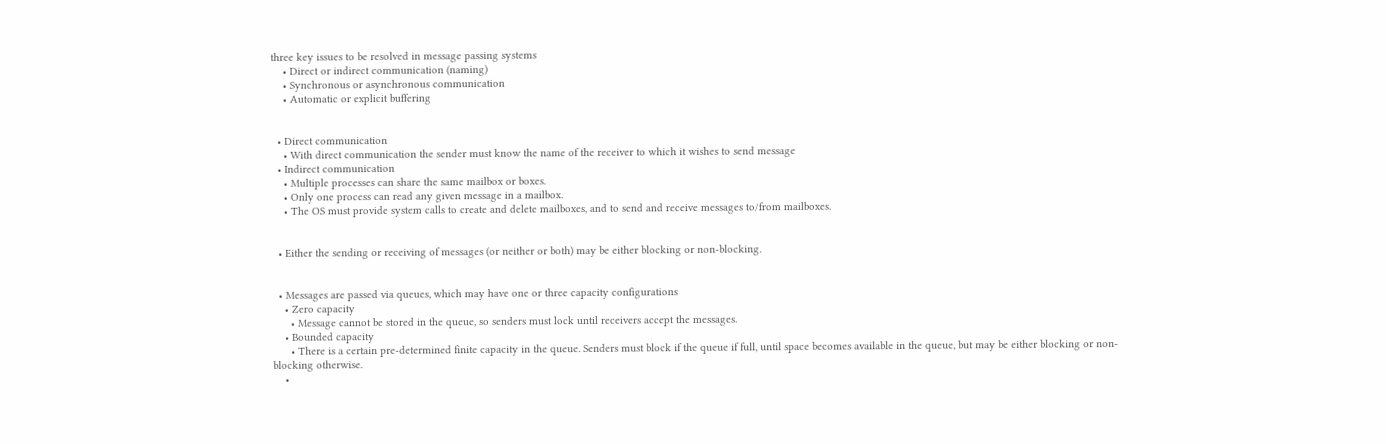three key issues to be resolved in message passing systems
    • Direct or indirect communication (naming)
    • Synchronous or asynchronous communication
    • Automatic or explicit buffering


  • Direct communication
    • With direct communication the sender must know the name of the receiver to which it wishes to send message
  • Indirect communication
    • Multiple processes can share the same mailbox or boxes.
    • Only one process can read any given message in a mailbox.
    • The OS must provide system calls to create and delete mailboxes, and to send and receive messages to/from mailboxes.


  • Either the sending or receiving of messages (or neither or both) may be either blocking or non-blocking.


  • Messages are passed via queues, which may have one or three capacity configurations
    • Zero capacity
      • Message cannot be stored in the queue, so senders must lock until receivers accept the messages.
    • Bounded capacity
      • There is a certain pre-determined finite capacity in the queue. Senders must block if the queue if full, until space becomes available in the queue, but may be either blocking or non-blocking otherwise.
    •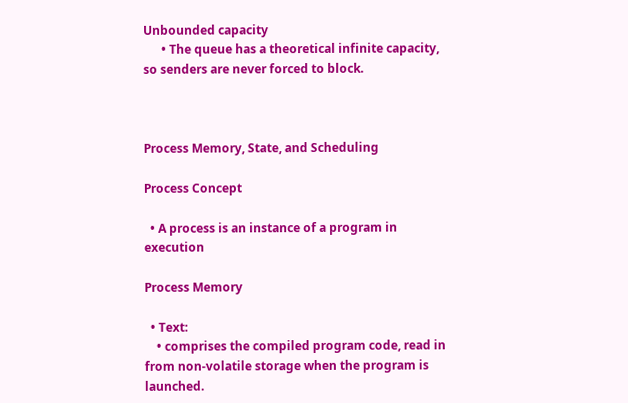Unbounded capacity
      • The queue has a theoretical infinite capacity, so senders are never forced to block.



Process Memory, State, and Scheduling

Process Concept

  • A process is an instance of a program in execution

Process Memory

  • Text:
    • comprises the compiled program code, read in from non-volatile storage when the program is launched.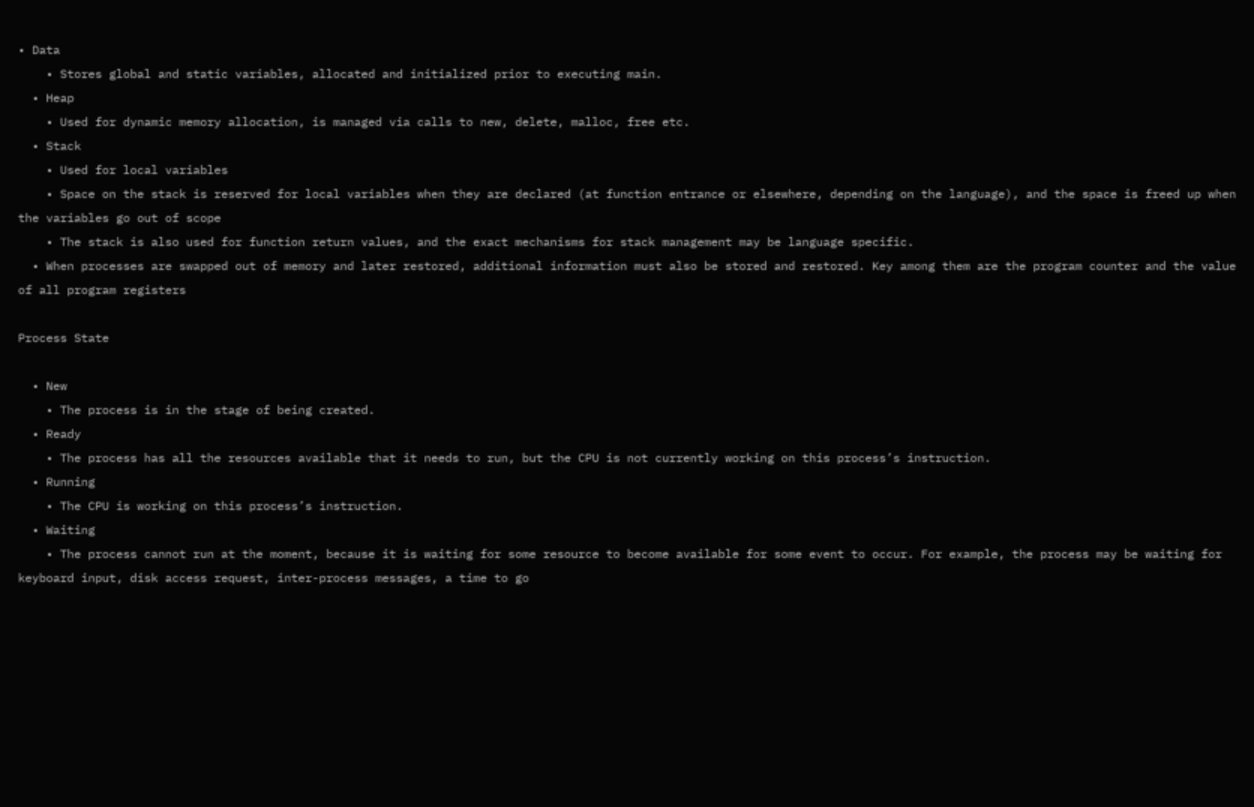• Data
    • Stores global and static variables, allocated and initialized prior to executing main.
  • Heap
    • Used for dynamic memory allocation, is managed via calls to new, delete, malloc, free etc.
  • Stack
    • Used for local variables
    • Space on the stack is reserved for local variables when they are declared (at function entrance or elsewhere, depending on the language), and the space is freed up when the variables go out of scope
    • The stack is also used for function return values, and the exact mechanisms for stack management may be language specific.
  • When processes are swapped out of memory and later restored, additional information must also be stored and restored. Key among them are the program counter and the value of all program registers

Process State

  • New
    • The process is in the stage of being created.
  • Ready
    • The process has all the resources available that it needs to run, but the CPU is not currently working on this process’s instruction.
  • Running
    • The CPU is working on this process’s instruction.
  • Waiting
    • The process cannot run at the moment, because it is waiting for some resource to become available for some event to occur. For example, the process may be waiting for keyboard input, disk access request, inter-process messages, a time to go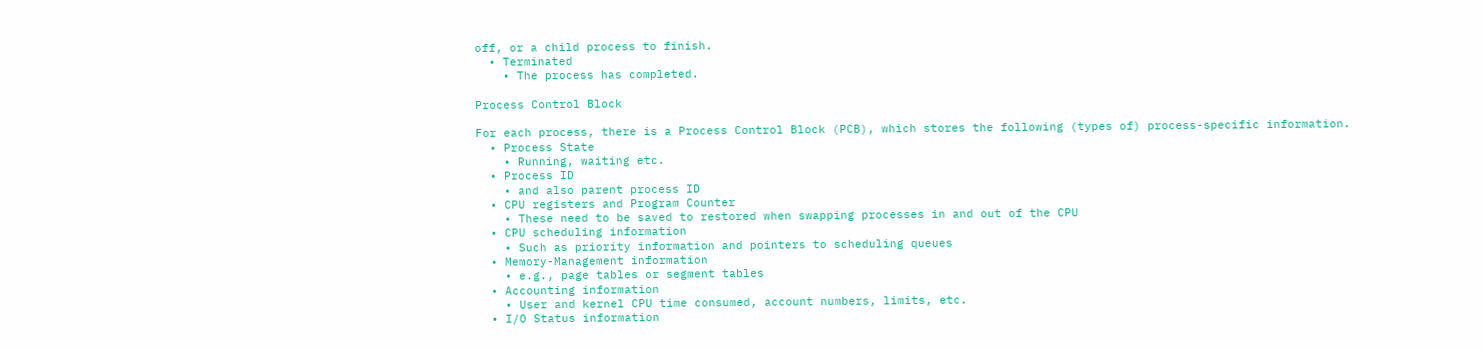off, or a child process to finish.
  • Terminated
    • The process has completed.

Process Control Block

For each process, there is a Process Control Block (PCB), which stores the following (types of) process-specific information.
  • Process State
    • Running, waiting etc.
  • Process ID
    • and also parent process ID
  • CPU registers and Program Counter
    • These need to be saved to restored when swapping processes in and out of the CPU
  • CPU scheduling information
    • Such as priority information and pointers to scheduling queues
  • Memory-Management information
    • e.g., page tables or segment tables
  • Accounting information
    • User and kernel CPU time consumed, account numbers, limits, etc.
  • I/O Status information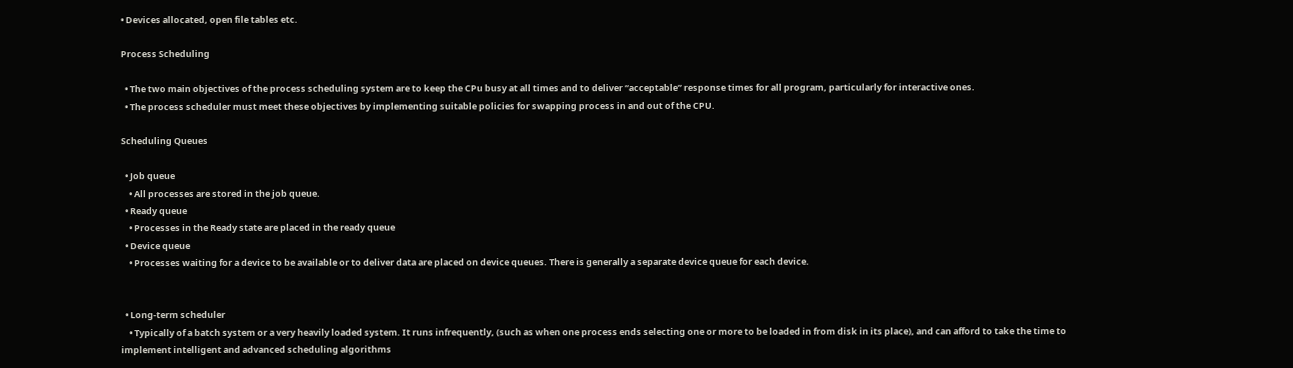• Devices allocated, open file tables etc.

Process Scheduling

  • The two main objectives of the process scheduling system are to keep the CPu busy at all times and to deliver “acceptable” response times for all program, particularly for interactive ones.
  • The process scheduler must meet these objectives by implementing suitable policies for swapping process in and out of the CPU.

Scheduling Queues

  • Job queue
    • All processes are stored in the job queue.
  • Ready queue
    • Processes in the Ready state are placed in the ready queue
  • Device queue
    • Processes waiting for a device to be available or to deliver data are placed on device queues. There is generally a separate device queue for each device.


  • Long-term scheduler
    • Typically of a batch system or a very heavily loaded system. It runs infrequently, (such as when one process ends selecting one or more to be loaded in from disk in its place), and can afford to take the time to implement intelligent and advanced scheduling algorithms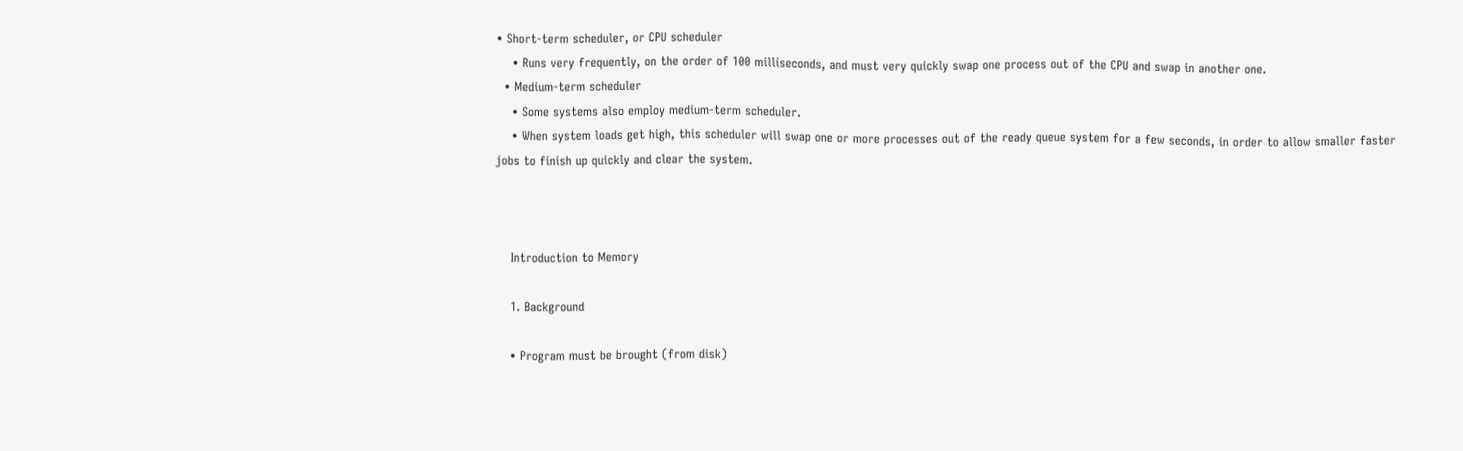• Short-term scheduler, or CPU scheduler
    • Runs very frequently, on the order of 100 milliseconds, and must very quickly swap one process out of the CPU and swap in another one.
  • Medium-term scheduler
    • Some systems also employ medium-term scheduler.
    • When system loads get high, this scheduler will swap one or more processes out of the ready queue system for a few seconds, in order to allow smaller faster jobs to finish up quickly and clear the system.



    Introduction to Memory

    1. Background

    • Program must be brought (from disk)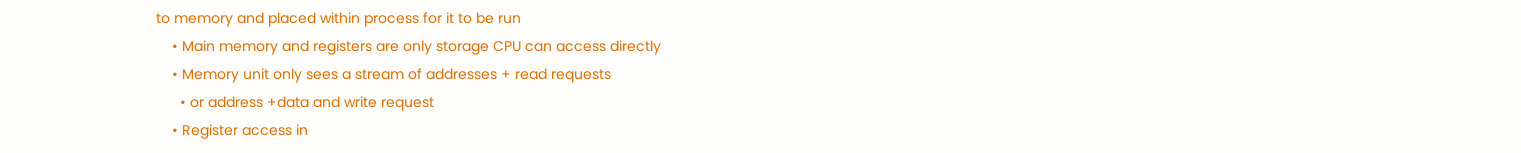to memory and placed within process for it to be run
    • Main memory and registers are only storage CPU can access directly
    • Memory unit only sees a stream of addresses + read requests
      • or address +data and write request
    • Register access in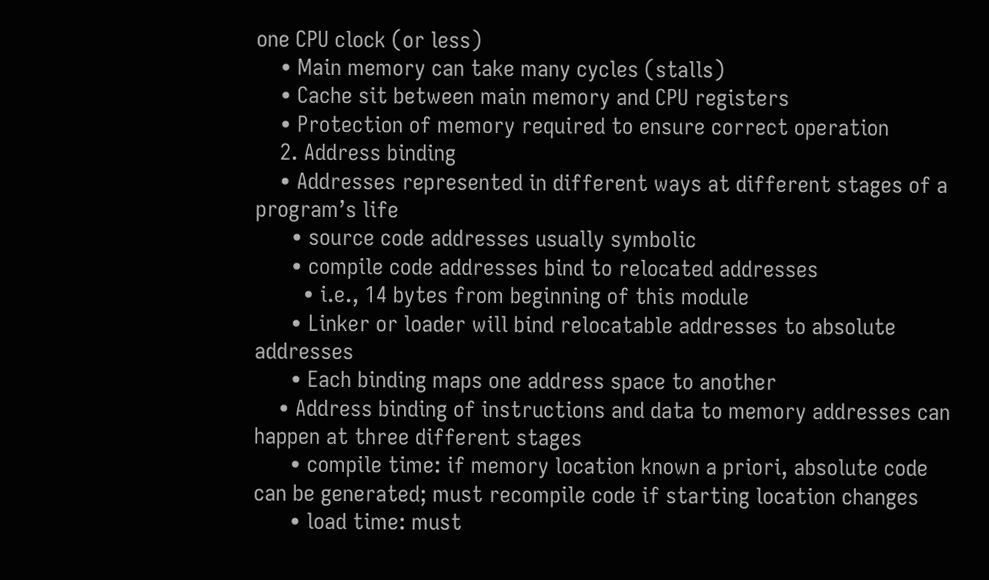one CPU clock (or less)
    • Main memory can take many cycles (stalls)
    • Cache sit between main memory and CPU registers
    • Protection of memory required to ensure correct operation
    2. Address binding
    • Addresses represented in different ways at different stages of a program’s life
      • source code addresses usually symbolic
      • compile code addresses bind to relocated addresses
        • i.e., 14 bytes from beginning of this module
      • Linker or loader will bind relocatable addresses to absolute addresses
      • Each binding maps one address space to another
    • Address binding of instructions and data to memory addresses can happen at three different stages
      • compile time: if memory location known a priori, absolute code can be generated; must recompile code if starting location changes
      • load time: must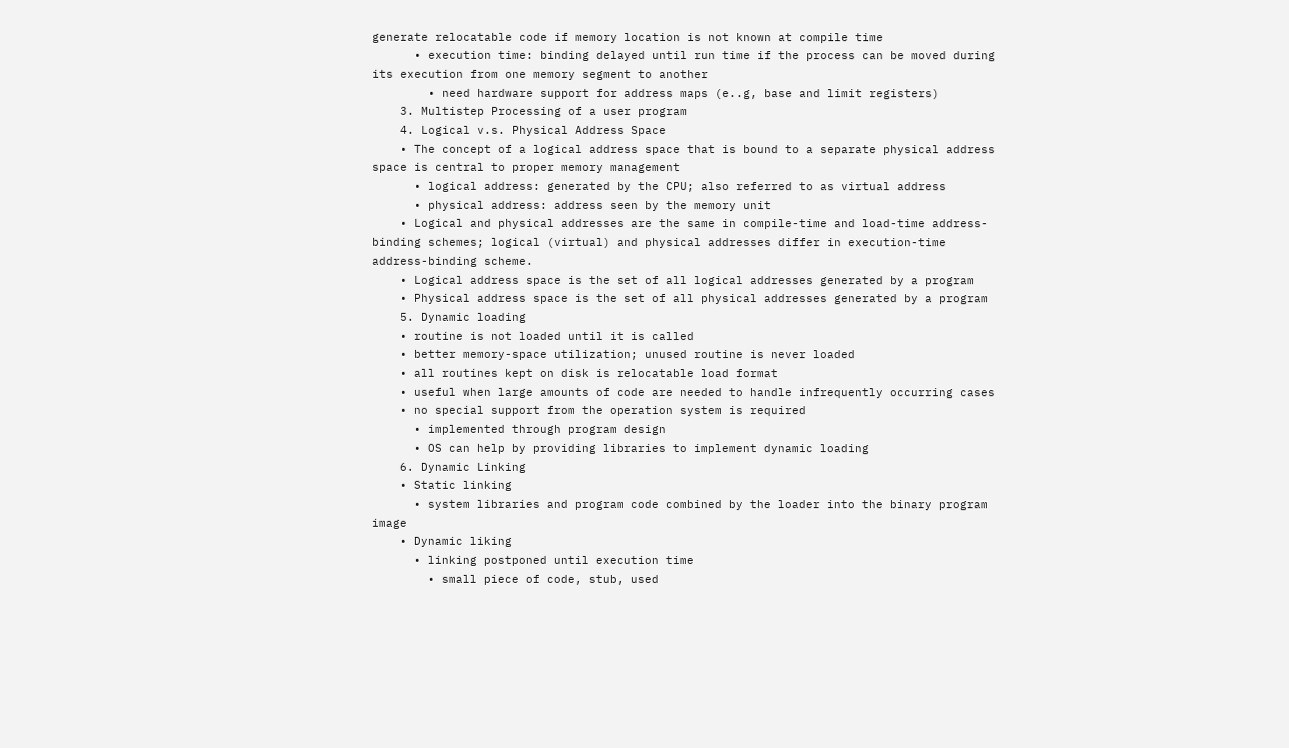generate relocatable code if memory location is not known at compile time
      • execution time: binding delayed until run time if the process can be moved during its execution from one memory segment to another
        • need hardware support for address maps (e..g, base and limit registers)
    3. Multistep Processing of a user program
    4. Logical v.s. Physical Address Space
    • The concept of a logical address space that is bound to a separate physical address space is central to proper memory management
      • logical address: generated by the CPU; also referred to as virtual address
      • physical address: address seen by the memory unit
    • Logical and physical addresses are the same in compile-time and load-time address-binding schemes; logical (virtual) and physical addresses differ in execution-time address-binding scheme.
    • Logical address space is the set of all logical addresses generated by a program
    • Physical address space is the set of all physical addresses generated by a program
    5. Dynamic loading
    • routine is not loaded until it is called
    • better memory-space utilization; unused routine is never loaded
    • all routines kept on disk is relocatable load format
    • useful when large amounts of code are needed to handle infrequently occurring cases
    • no special support from the operation system is required
      • implemented through program design
      • OS can help by providing libraries to implement dynamic loading
    6. Dynamic Linking
    • Static linking
      • system libraries and program code combined by the loader into the binary program image
    • Dynamic liking
      • linking postponed until execution time
        • small piece of code, stub, used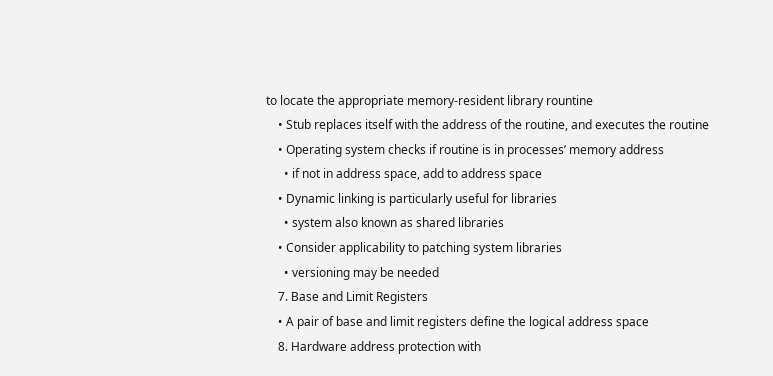to locate the appropriate memory-resident library rountine
    • Stub replaces itself with the address of the routine, and executes the routine
    • Operating system checks if routine is in processes’ memory address
      • if not in address space, add to address space
    • Dynamic linking is particularly useful for libraries
      • system also known as shared libraries
    • Consider applicability to patching system libraries
      • versioning may be needed
    7. Base and Limit Registers
    • A pair of base and limit registers define the logical address space
    8. Hardware address protection with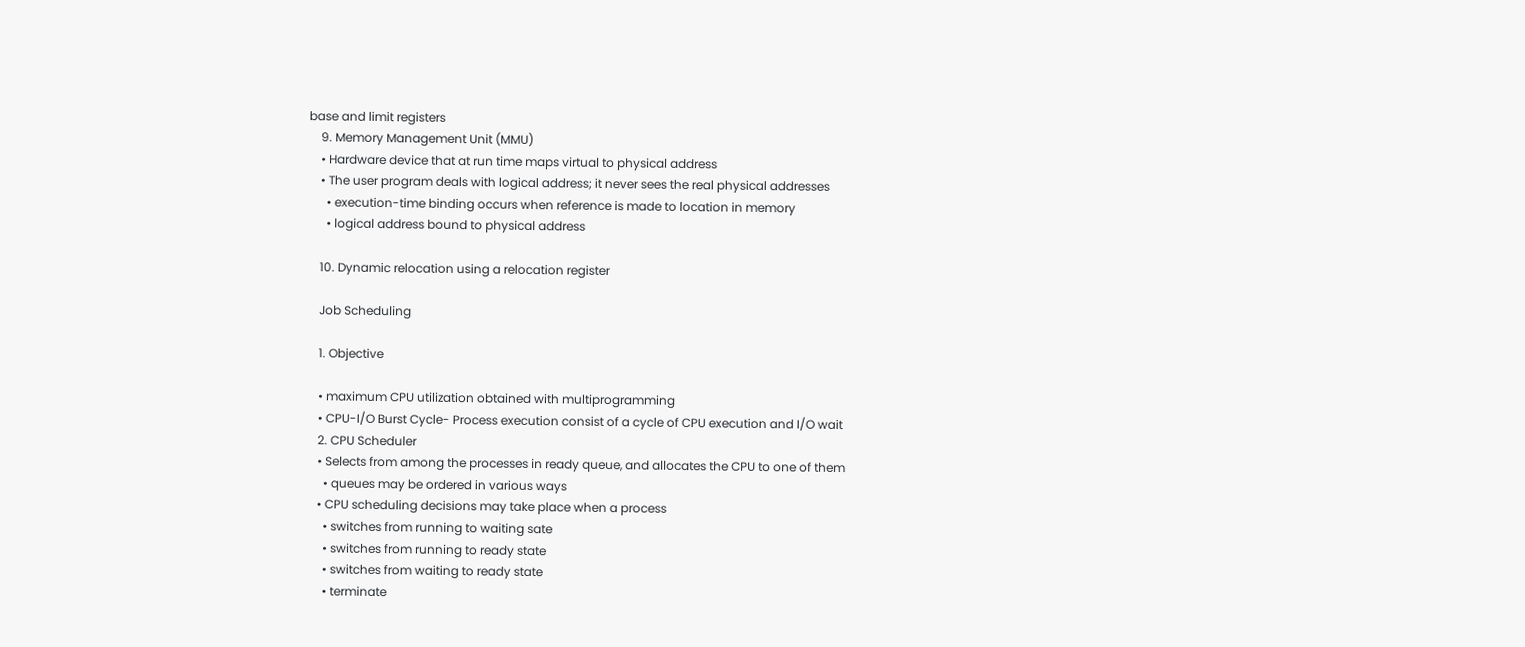base and limit registers
    9. Memory Management Unit (MMU)
    • Hardware device that at run time maps virtual to physical address
    • The user program deals with logical address; it never sees the real physical addresses
      • execution-time binding occurs when reference is made to location in memory
      • logical address bound to physical address

    10. Dynamic relocation using a relocation register

    Job Scheduling

    1. Objective

    • maximum CPU utilization obtained with multiprogramming
    • CPU-I/O Burst Cycle- Process execution consist of a cycle of CPU execution and I/O wait
    2. CPU Scheduler
    • Selects from among the processes in ready queue, and allocates the CPU to one of them
      • queues may be ordered in various ways
    • CPU scheduling decisions may take place when a process
      • switches from running to waiting sate
      • switches from running to ready state
      • switches from waiting to ready state
      • terminate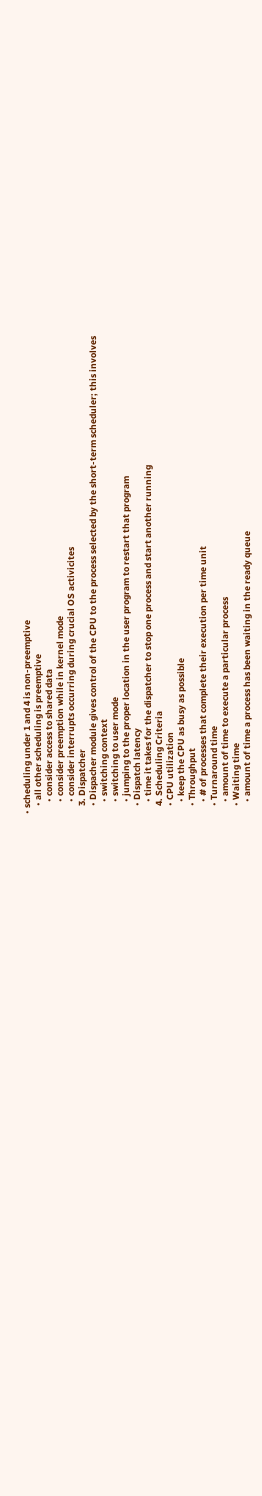• scheduling under 1 and 4 is non-preemptive
    • all other scheduling is preemptive
      • consider access to shared data
      • consider preemption while in kernel mode
      • consider interrupts occurring during crucial OS activicites
    3. Dispatcher
    • Dispacher module gives control of the CPU to the process selected by the short-term scheduler; this involves
      • switching context
      • switching to user mode
      • jumping to the proper location in the user program to restart that program
    • Dispatch latency
      • time it takes for the dispatcher to stop one process and start another running
    4. Scheduling Criteria
    • CPU utilization
      • keep the CPU as busy as possible
    • Throughput
      • # of processes that complete their execution per time unit
    • Turnaround time
      • amount of time to execute a particular process
    • Waiting time
      • amount of time a process has been waiting in the ready queue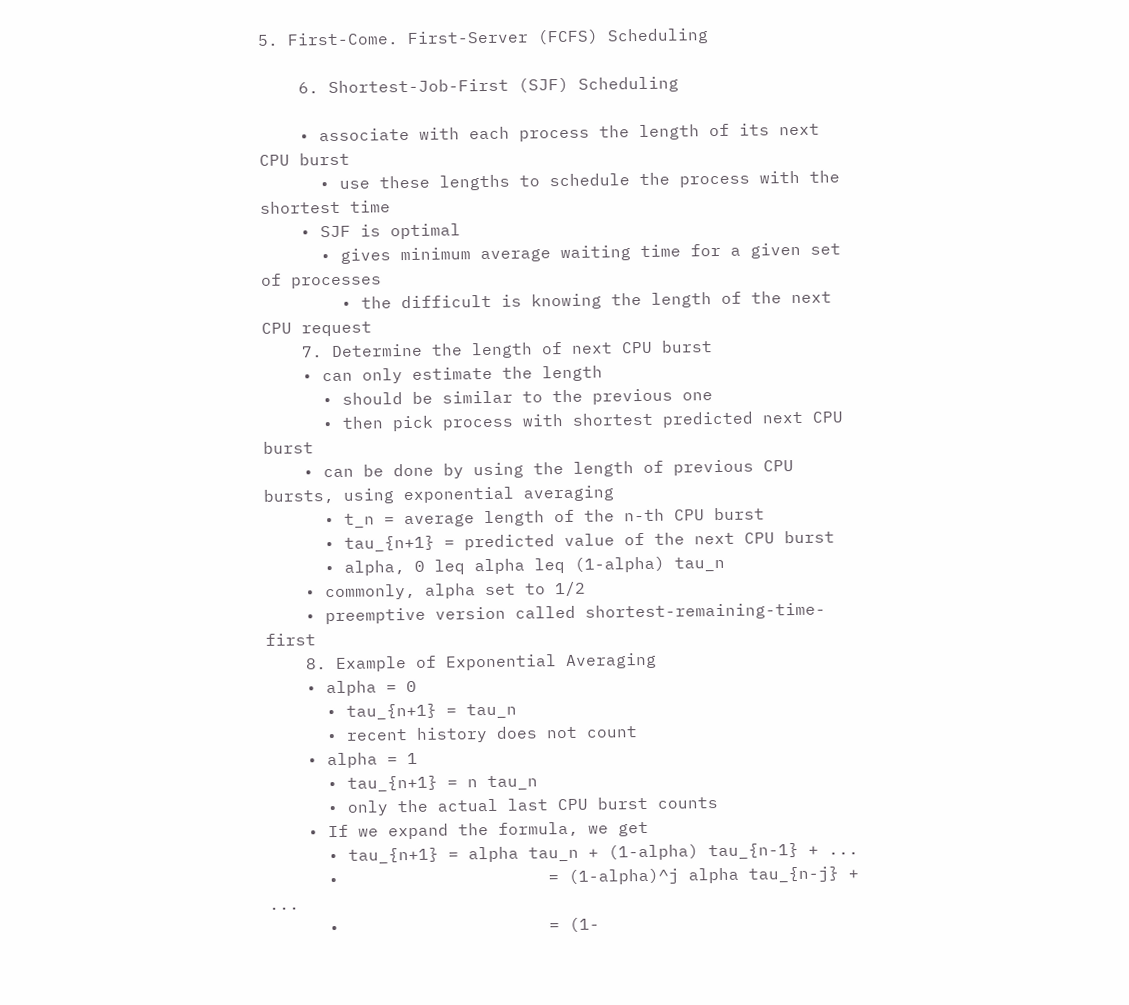5. First-Come. First-Server (FCFS) Scheduling

    6. Shortest-Job-First (SJF) Scheduling

    • associate with each process the length of its next CPU burst
      • use these lengths to schedule the process with the shortest time
    • SJF is optimal
      • gives minimum average waiting time for a given set of processes
        • the difficult is knowing the length of the next CPU request
    7. Determine the length of next CPU burst
    • can only estimate the length
      • should be similar to the previous one
      • then pick process with shortest predicted next CPU burst
    • can be done by using the length of previous CPU bursts, using exponential averaging
      • t_n = average length of the n-th CPU burst
      • tau_{n+1} = predicted value of the next CPU burst
      • alpha, 0 leq alpha leq (1-alpha) tau_n
    • commonly, alpha set to 1/2
    • preemptive version called shortest-remaining-time-first
    8. Example of Exponential Averaging
    • alpha = 0
      • tau_{n+1} = tau_n
      • recent history does not count
    • alpha = 1
      • tau_{n+1} = n tau_n
      • only the actual last CPU burst counts
    • If we expand the formula, we get
      • tau_{n+1} = alpha tau_n + (1-alpha) tau_{n-1} + ...
      •                     = (1-alpha)^j alpha tau_{n-j} + ...
      •                     = (1-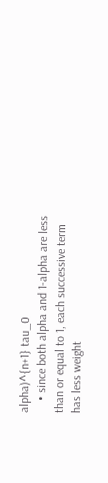alpha)^{n+1} tau_0
    • since both alpha and 1-alpha are less than or equal to 1, each successive term has less weight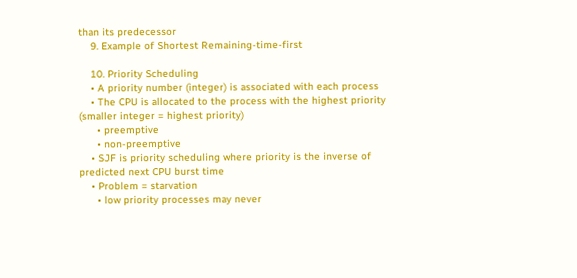than its predecessor
    9. Example of Shortest Remaining-time-first

    10. Priority Scheduling
    • A priority number (integer) is associated with each process
    • The CPU is allocated to the process with the highest priority (smaller integer = highest priority)
      • preemptive
      • non-preemptive
    • SJF is priority scheduling where priority is the inverse of predicted next CPU burst time
    • Problem = starvation
      • low priority processes may never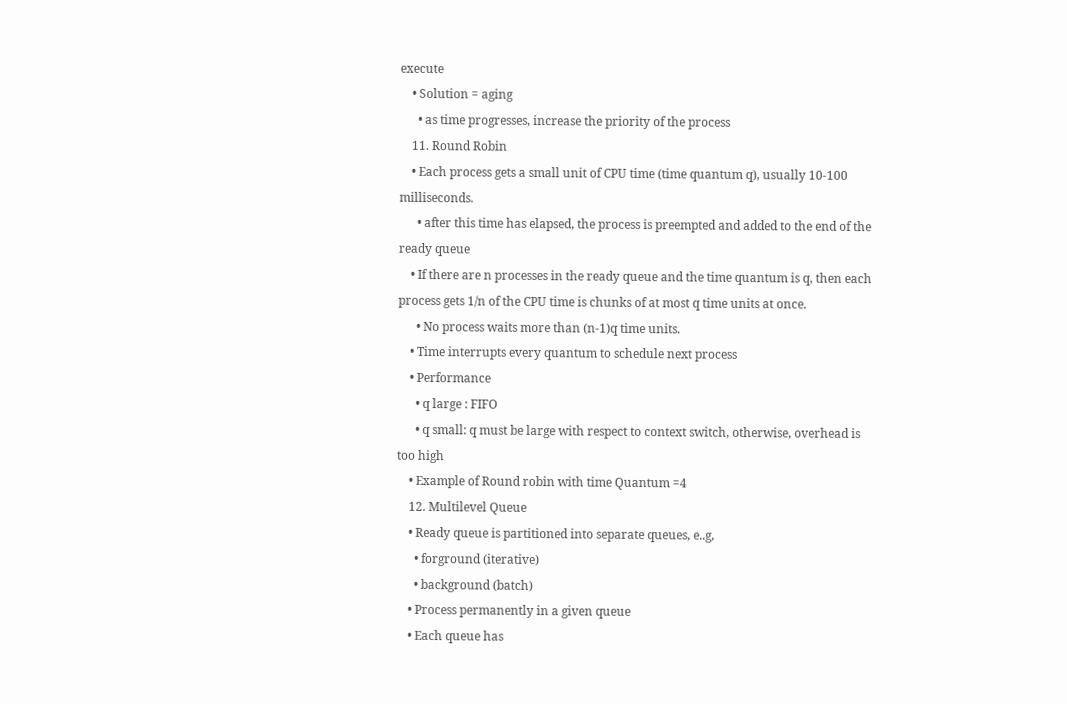execute
    • Solution = aging
      • as time progresses, increase the priority of the process
    11. Round Robin
    • Each process gets a small unit of CPU time (time quantum q), usually 10-100 milliseconds.
      • after this time has elapsed, the process is preempted and added to the end of the ready queue
    • If there are n processes in the ready queue and the time quantum is q, then each process gets 1/n of the CPU time is chunks of at most q time units at once.
      • No process waits more than (n-1)q time units.
    • Time interrupts every quantum to schedule next process
    • Performance
      • q large : FIFO
      • q small: q must be large with respect to context switch, otherwise, overhead is too high
    • Example of Round robin with time Quantum =4
    12. Multilevel Queue
    • Ready queue is partitioned into separate queues, e..g,
      • forground (iterative)
      • background (batch)
    • Process permanently in a given queue
    • Each queue has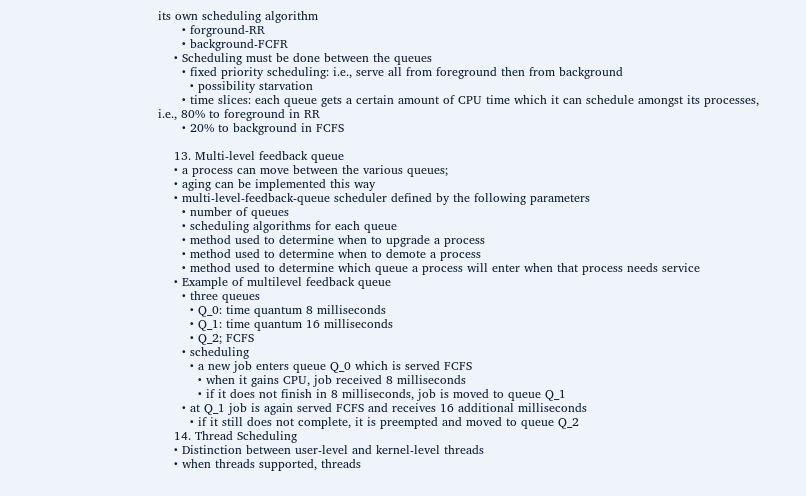its own scheduling algorithm
      • forground-RR
      • background-FCFR
    • Scheduling must be done between the queues
      • fixed priority scheduling: i.e., serve all from foreground then from background
        • possibility starvation
      • time slices: each queue gets a certain amount of CPU time which it can schedule amongst its processes, i.e., 80% to foreground in RR
      • 20% to background in FCFS

    13. Multi-level feedback queue
    • a process can move between the various queues;
    • aging can be implemented this way
    • multi-level-feedback-queue scheduler defined by the following parameters
      • number of queues
      • scheduling algorithms for each queue
      • method used to determine when to upgrade a process
      • method used to determine when to demote a process
      • method used to determine which queue a process will enter when that process needs service
    • Example of multilevel feedback queue
      • three queues
        • Q_0: time quantum 8 milliseconds
        • Q_1: time quantum 16 milliseconds
        • Q_2; FCFS
      • scheduling
        • a new job enters queue Q_0 which is served FCFS
          • when it gains CPU, job received 8 milliseconds
          • if it does not finish in 8 milliseconds, job is moved to queue Q_1
      • at Q_1 job is again served FCFS and receives 16 additional milliseconds
        • if it still does not complete, it is preempted and moved to queue Q_2
    14. Thread Scheduling
    • Distinction between user-level and kernel-level threads
    • when threads supported, threads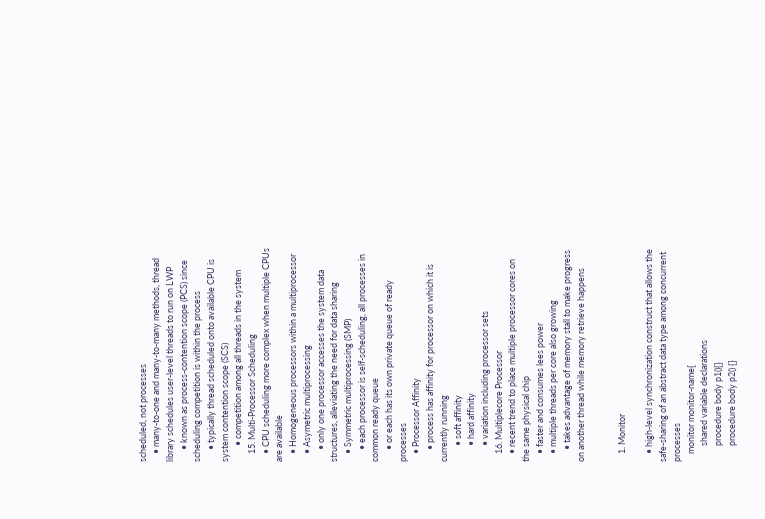scheduled, not processes
    • many-to-one and many-to-many methods, thread library schedules user-level threads to run on LWP
      • known as process-contention scope (PCS) since scheduling competition is within the process
      • typically thread scheduled onto available CPU is system contention scope (SCS)
        • competition among all threads in the system
    15. Multi-Processor Scheduling
    • CPU scheduling more complex when multiple CPUs are available
    • Homogeneous processors within a multiprocessor
    • Asymetric multiprocessing
      • only one processor accesses the system data structures, alleviating the need for data sharing
    • Symmetric multiprocessing (SMP)
      • each processor is self-scheduling, all processes in common ready queue
      • or each has its own private queue of ready processes
    • Processor Affinity
      • process has affinity for processor on which it is currently running
        • soft affinity
        • hard affinity
        • variation including processor sets
    16. Multiplecore Processor
    • recent trend to place multiple processor cores on the same physical chip
    • faster and consumes lees power
    • multiple threads per core also growing
      • takes advantage of memory stall to make progress on another thread while memory retrieve happens


    1. Monitor

    • high-level synchronization construct that allows the safe-sharing of an abstract data type among concurrent processes
    monitor monitor-name{
        shared variable declarations
        procedure body p1(){}
        procedure body p2() {}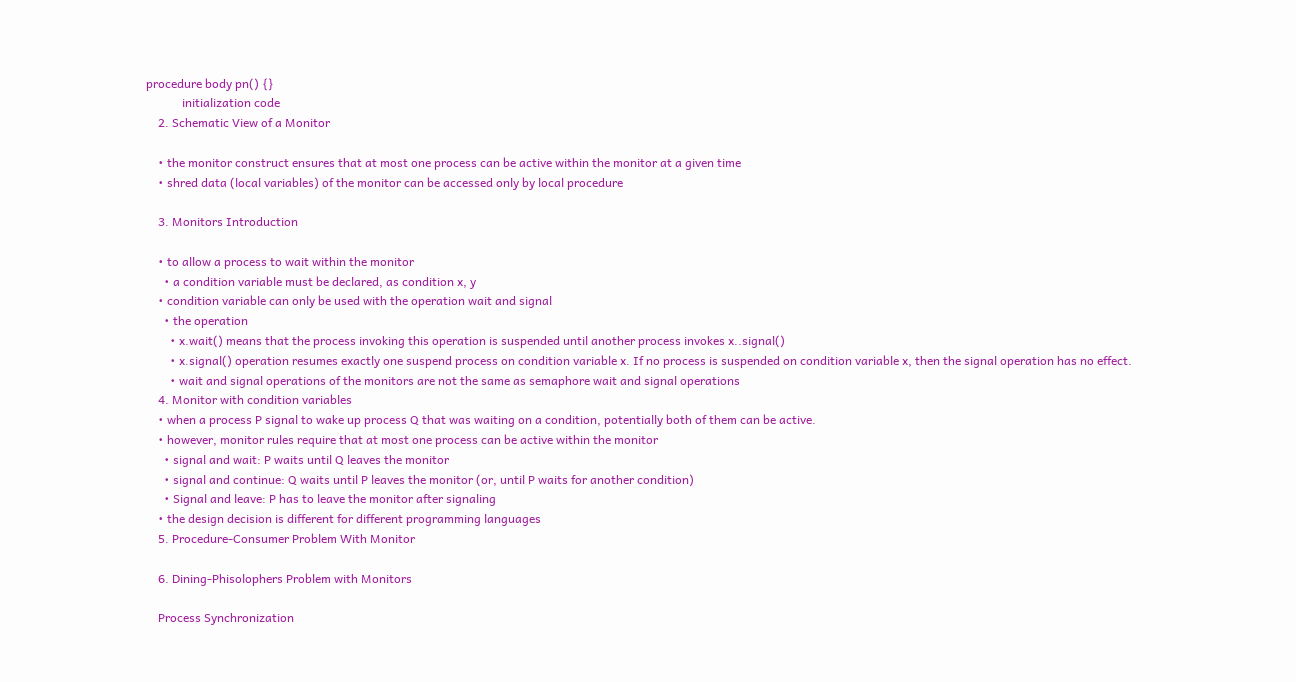procedure body pn() {}
            initialization code
    2. Schematic View of a Monitor

    • the monitor construct ensures that at most one process can be active within the monitor at a given time
    • shred data (local variables) of the monitor can be accessed only by local procedure

    3. Monitors Introduction

    • to allow a process to wait within the monitor
      • a condition variable must be declared, as condition x, y
    • condition variable can only be used with the operation wait and signal
      • the operation
        • x.wait() means that the process invoking this operation is suspended until another process invokes x..signal()
        • x.signal() operation resumes exactly one suspend process on condition variable x. If no process is suspended on condition variable x, then the signal operation has no effect.
        • wait and signal operations of the monitors are not the same as semaphore wait and signal operations
    4. Monitor with condition variables
    • when a process P signal to wake up process Q that was waiting on a condition, potentially both of them can be active.
    • however, monitor rules require that at most one process can be active within the monitor
      • signal and wait: P waits until Q leaves the monitor
      • signal and continue: Q waits until P leaves the monitor (or, until P waits for another condition)
      • Signal and leave: P has to leave the monitor after signaling
    • the design decision is different for different programming languages
    5. Procedure-Consumer Problem With Monitor

    6. Dining-Phisolophers Problem with Monitors

    Process Synchronization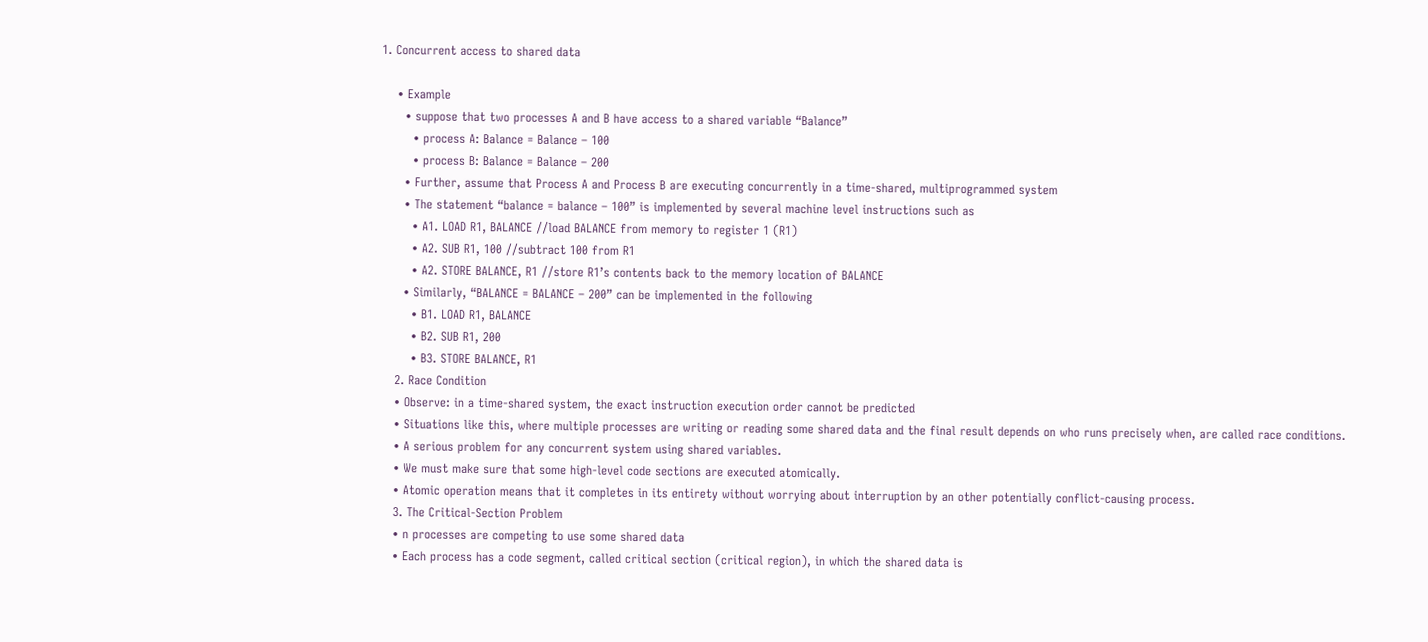1. Concurrent access to shared data

    • Example
      • suppose that two processes A and B have access to a shared variable “Balance”
        • process A: Balance = Balance – 100
        • process B: Balance = Balance – 200
      • Further, assume that Process A and Process B are executing concurrently in a time-shared, multiprogrammed system
      • The statement “balance = balance – 100” is implemented by several machine level instructions such as
        • A1. LOAD R1, BALANCE //load BALANCE from memory to register 1 (R1)
        • A2. SUB R1, 100 //subtract 100 from R1
        • A2. STORE BALANCE, R1 //store R1’s contents back to the memory location of BALANCE
      • Similarly, “BALANCE = BALANCE – 200” can be implemented in the following
        • B1. LOAD R1, BALANCE
        • B2. SUB R1, 200
        • B3. STORE BALANCE, R1
    2. Race Condition
    • Observe: in a time-shared system, the exact instruction execution order cannot be predicted
    • Situations like this, where multiple processes are writing or reading some shared data and the final result depends on who runs precisely when, are called race conditions.
    • A serious problem for any concurrent system using shared variables.
    • We must make sure that some high-level code sections are executed atomically.
    • Atomic operation means that it completes in its entirety without worrying about interruption by an other potentially conflict-causing process.
    3. The Critical-Section Problem
    • n processes are competing to use some shared data
    • Each process has a code segment, called critical section (critical region), in which the shared data is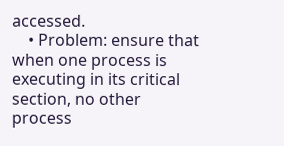accessed.
    • Problem: ensure that when one process is executing in its critical section, no other process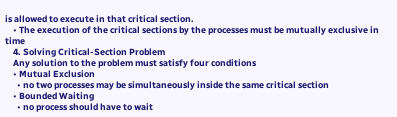is allowed to execute in that critical section.
    • The execution of the critical sections by the processes must be mutually exclusive in time
    4. Solving Critical-Section Problem
    Any solution to the problem must satisfy four conditions
    • Mutual Exclusion
      • no two processes may be simultaneously inside the same critical section
    • Bounded Waiting
      • no process should have to wait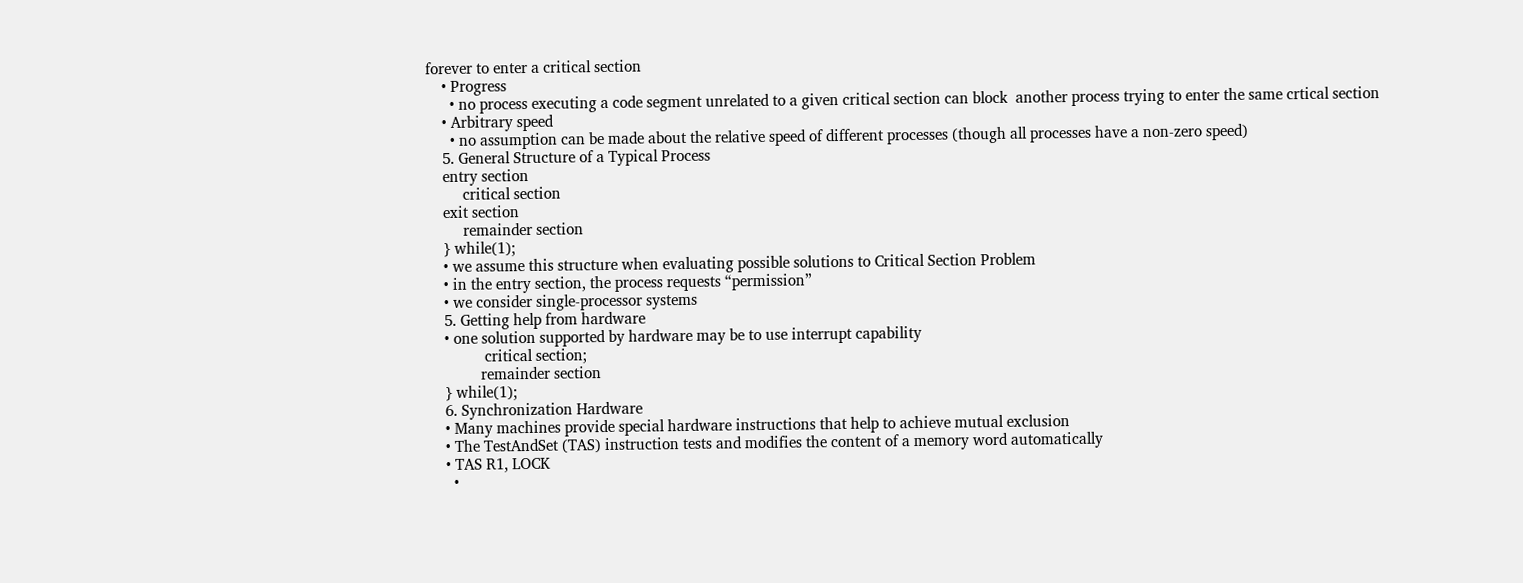forever to enter a critical section
    • Progress
      • no process executing a code segment unrelated to a given critical section can block  another process trying to enter the same crtical section
    • Arbitrary speed
      • no assumption can be made about the relative speed of different processes (though all processes have a non-zero speed)
    5. General Structure of a Typical Process
    entry section
         critical section
    exit section
         remainder section
    } while(1);
    • we assume this structure when evaluating possible solutions to Critical Section Problem
    • in the entry section, the process requests “permission”
    • we consider single-processor systems
    5. Getting help from hardware
    • one solution supported by hardware may be to use interrupt capability
              critical section;
             remainder section
    } while(1);
    6. Synchronization Hardware
    • Many machines provide special hardware instructions that help to achieve mutual exclusion
    • The TestAndSet (TAS) instruction tests and modifies the content of a memory word automatically
    • TAS R1, LOCK
      •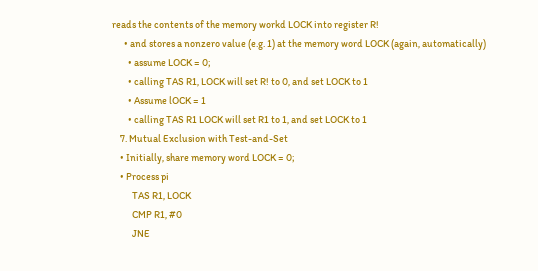reads the contents of the memory workd LOCK into register R!
      • and stores a nonzero value (e.g. 1) at the memory word LOCK (again, automatically)
        • assume LOCK = 0;
        • calling TAS R1, LOCK will set R! to 0, and set LOCK to 1
        • Assume lOCK = 1
        • calling TAS R1 LOCK will set R1 to 1, and set LOCK to 1
    7. Mutual Exclusion with Test-and-Set
    • Initially, share memory word LOCK = 0;
    • Process pi
          TAS R1, LOCK
          CMP R1, #0
          JNE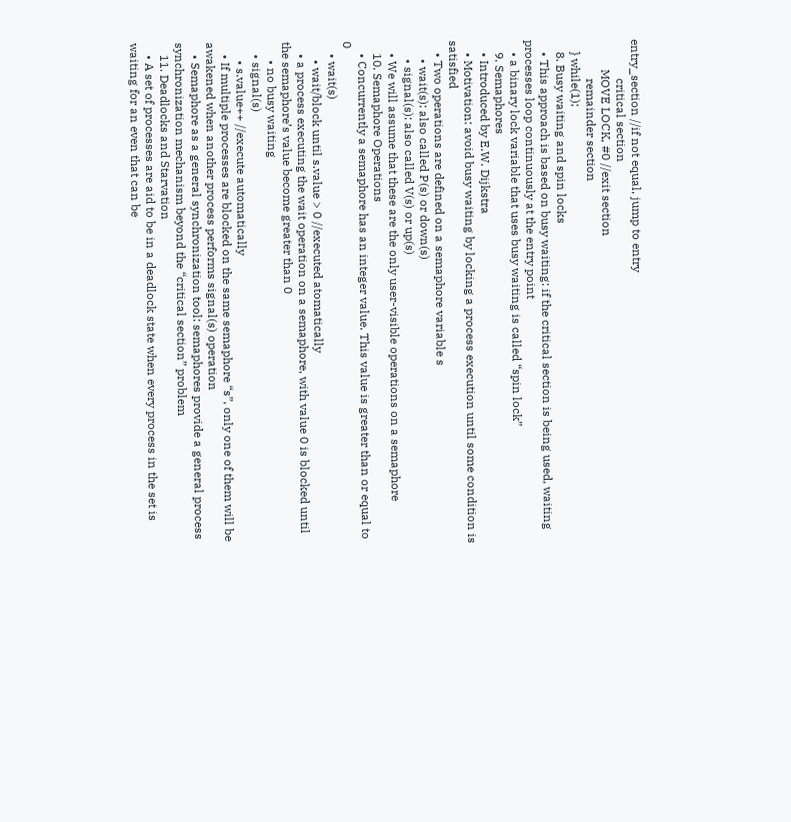entry_section //if not equal, jump to entry
             critical section
          MOVE LOCK, #0 //exit section
             remainder section
    } while(1);
    8. Busy waiting and spin locks
    • This approach is based on busy waiting: if the critical section is being used, waiting processes loop continuously at the entry point
    • a binary lock variable that uses busy waiting is called “spin lock”
    9. Semaphores
    • Introduced by E.W. Dijkstra
    • Motivation: avoid busy waiting by locking a process execution until some condition is satisfied
    • Two operations are defined on a semaphore variable s
      • wait(s): also called P(s) or down(s)
      • signal(s): also called V(s) or up(s)
    • We will assume that these are the only user-visible operations on a semaphore
    10. Semaphore Operations
    • Concurrently a semaphore has an integer value. This value is greater than or equal to 0
    • wait(s)
      • wait/block until s.value > 0 //executed atomatically
    • a process executing the wait operation on a semaphore, with value 0 is blocked until the semaphore’s value become greater than 0
      • no busy waiting
    • signal(s)
      • s.value++ //execute automatically
    • If multiple processes are blocked on the same semaphore “s”, only one of them will be awakened when another process performs signal(s) operation
    • Semaphore as a general synchronization tool: semaphores provide a general process synchronization mechanism beyond the “critical section” problem
    11. Deadlocks and Starvation
    • A set of processes are aid to be in a deadlock state when every process in the set is waiting for an even that can be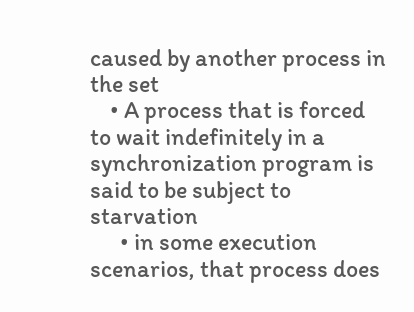caused by another process in the set
    • A process that is forced to wait indefinitely in a  synchronization program is said to be subject to starvation
      • in some execution scenarios, that process does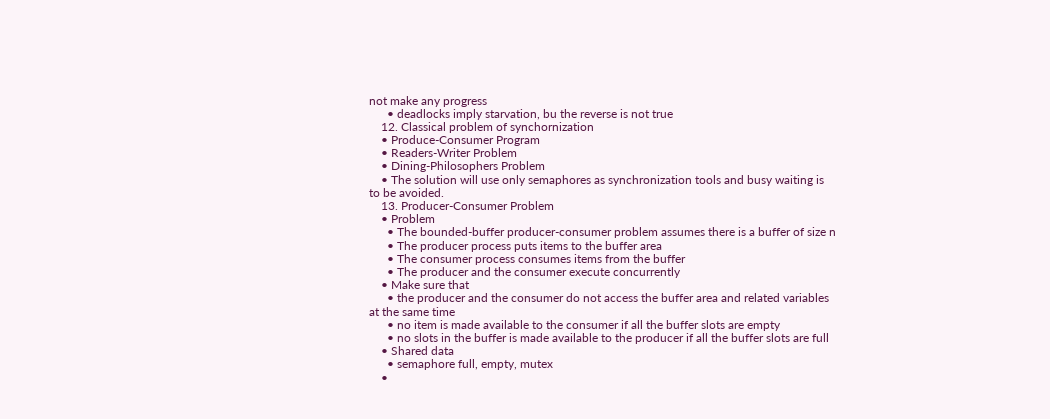not make any progress
      • deadlocks imply starvation, bu the reverse is not true
    12. Classical problem of synchornization
    • Produce-Consumer Program
    • Readers-Writer Problem
    • Dining-Philosophers Problem
    • The solution will use only semaphores as synchronization tools and busy waiting is to be avoided.
    13. Producer-Consumer Problem
    • Problem
      • The bounded-buffer producer-consumer problem assumes there is a buffer of size n
      • The producer process puts items to the buffer area
      • The consumer process consumes items from the buffer
      • The producer and the consumer execute concurrently
    • Make sure that
      • the producer and the consumer do not access the buffer area and related variables at the same time
      • no item is made available to the consumer if all the buffer slots are empty
      • no slots in the buffer is made available to the producer if all the buffer slots are full
    • Shared data
      • semaphore full, empty, mutex
    •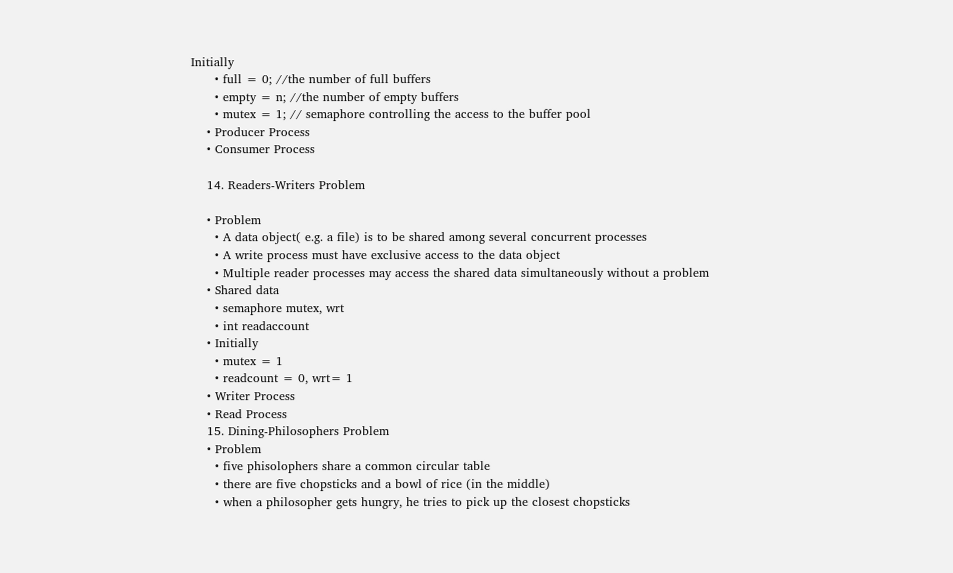Initially
      • full = 0; //the number of full buffers
      • empty = n; //the number of empty buffers
      • mutex = 1; // semaphore controlling the access to the buffer pool
    • Producer Process
    • Consumer Process

    14. Readers-Writers Problem

    • Problem
      • A data object( e.g. a file) is to be shared among several concurrent processes
      • A write process must have exclusive access to the data object
      • Multiple reader processes may access the shared data simultaneously without a problem
    • Shared data
      • semaphore mutex, wrt
      • int readaccount
    • Initially
      • mutex = 1
      • readcount = 0, wrt= 1
    • Writer Process
    • Read Process
    15. Dining-Philosophers Problem
    • Problem
      • five phisolophers share a common circular table
      • there are five chopsticks and a bowl of rice (in the middle)
      • when a philosopher gets hungry, he tries to pick up the closest chopsticks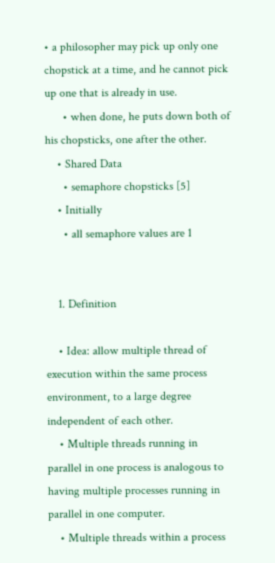• a philosopher may pick up only one chopstick at a time, and he cannot pick up one that is already in use.
      • when done, he puts down both of his chopsticks, one after the other.
    • Shared Data
      • semaphore chopsticks [5]
    • Initially
      • all semaphore values are 1


    1. Definition

    • Idea: allow multiple thread of execution within the same process environment, to a large degree independent of each other.
    • Multiple threads running in parallel in one process is analogous to having multiple processes running in parallel in one computer.
    • Multiple threads within a process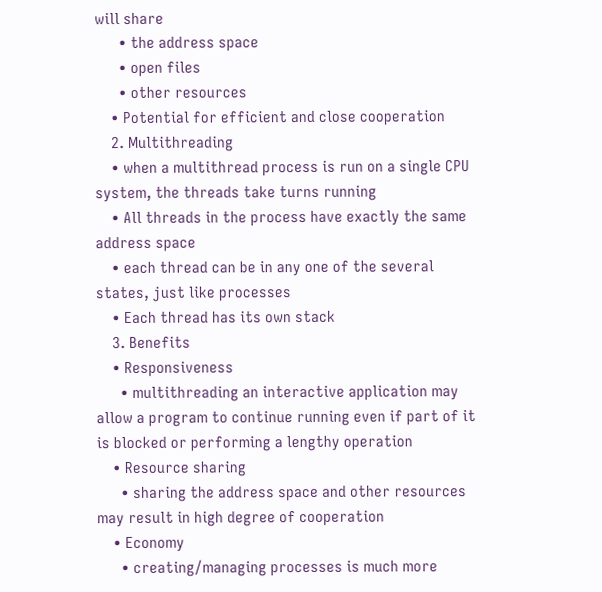will share
      • the address space
      • open files
      • other resources
    • Potential for efficient and close cooperation
    2. Multithreading
    • when a multithread process is run on a single CPU system, the threads take turns running
    • All threads in the process have exactly the same address space
    • each thread can be in any one of the several states, just like processes
    • Each thread has its own stack
    3. Benefits
    • Responsiveness
      • multithreading an interactive application may allow a program to continue running even if part of it is blocked or performing a lengthy operation
    • Resource sharing
      • sharing the address space and other resources may result in high degree of cooperation
    • Economy
      • creating/managing processes is much more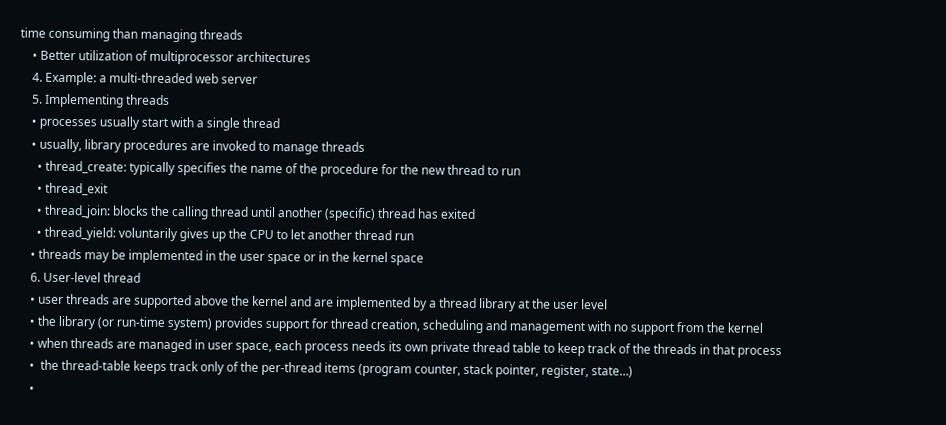time consuming than managing threads
    • Better utilization of multiprocessor architectures
    4. Example: a multi-threaded web server
    5. Implementing threads
    • processes usually start with a single thread
    • usually, library procedures are invoked to manage threads
      • thread_create: typically specifies the name of the procedure for the new thread to run
      • thread_exit
      • thread_join: blocks the calling thread until another (specific) thread has exited
      • thread_yield: voluntarily gives up the CPU to let another thread run
    • threads may be implemented in the user space or in the kernel space
    6. User-level thread
    • user threads are supported above the kernel and are implemented by a thread library at the user level
    • the library (or run-time system) provides support for thread creation, scheduling and management with no support from the kernel
    • when threads are managed in user space, each process needs its own private thread table to keep track of the threads in that process
    •  the thread-table keeps track only of the per-thread items (program counter, stack pointer, register, state…)
    •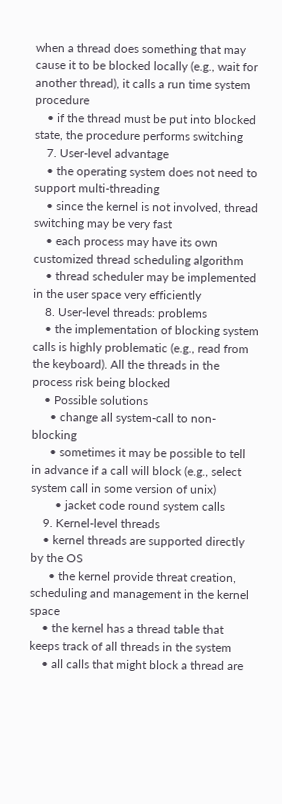when a thread does something that may cause it to be blocked locally (e.g., wait for another thread), it calls a run time system procedure
    • if the thread must be put into blocked state, the procedure performs switching
    7. User-level advantage
    • the operating system does not need to support multi-threading
    • since the kernel is not involved, thread switching may be very fast
    • each process may have its own customized thread scheduling algorithm
    • thread scheduler may be implemented in the user space very efficiently
    8. User-level threads: problems
    • the implementation of blocking system calls is highly problematic (e.g., read from the keyboard). All the threads in the process risk being blocked
    • Possible solutions
      • change all system-call to non-blocking
      • sometimes it may be possible to tell in advance if a call will block (e.g., select system call in some version of unix)
        • jacket code round system calls
    9. Kernel-level threads
    • kernel threads are supported directly by the OS
      • the kernel provide threat creation, scheduling and management in the kernel space
    • the kernel has a thread table that keeps track of all threads in the system
    • all calls that might block a thread are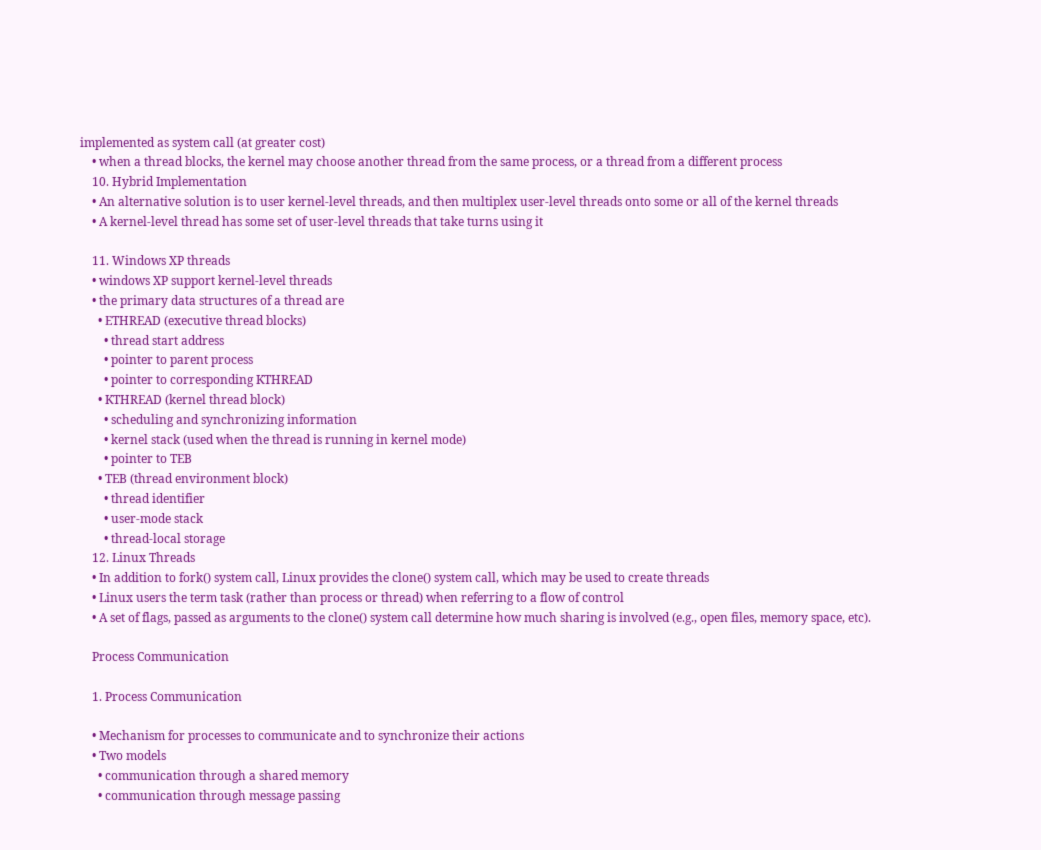implemented as system call (at greater cost)
    • when a thread blocks, the kernel may choose another thread from the same process, or a thread from a different process
    10. Hybrid Implementation
    • An alternative solution is to user kernel-level threads, and then multiplex user-level threads onto some or all of the kernel threads
    • A kernel-level thread has some set of user-level threads that take turns using it

    11. Windows XP threads
    • windows XP support kernel-level threads
    • the primary data structures of a thread are
      • ETHREAD (executive thread blocks)
        • thread start address
        • pointer to parent process
        • pointer to corresponding KTHREAD
      • KTHREAD (kernel thread block)
        • scheduling and synchronizing information
        • kernel stack (used when the thread is running in kernel mode)
        • pointer to TEB
      • TEB (thread environment block)
        • thread identifier
        • user-mode stack
        • thread-local storage
    12. Linux Threads
    • In addition to fork() system call, Linux provides the clone() system call, which may be used to create threads
    • Linux users the term task (rather than process or thread) when referring to a flow of control
    • A set of flags, passed as arguments to the clone() system call determine how much sharing is involved (e.g., open files, memory space, etc).

    Process Communication

    1. Process Communication

    • Mechanism for processes to communicate and to synchronize their actions
    • Two models
      • communication through a shared memory
      • communication through message passing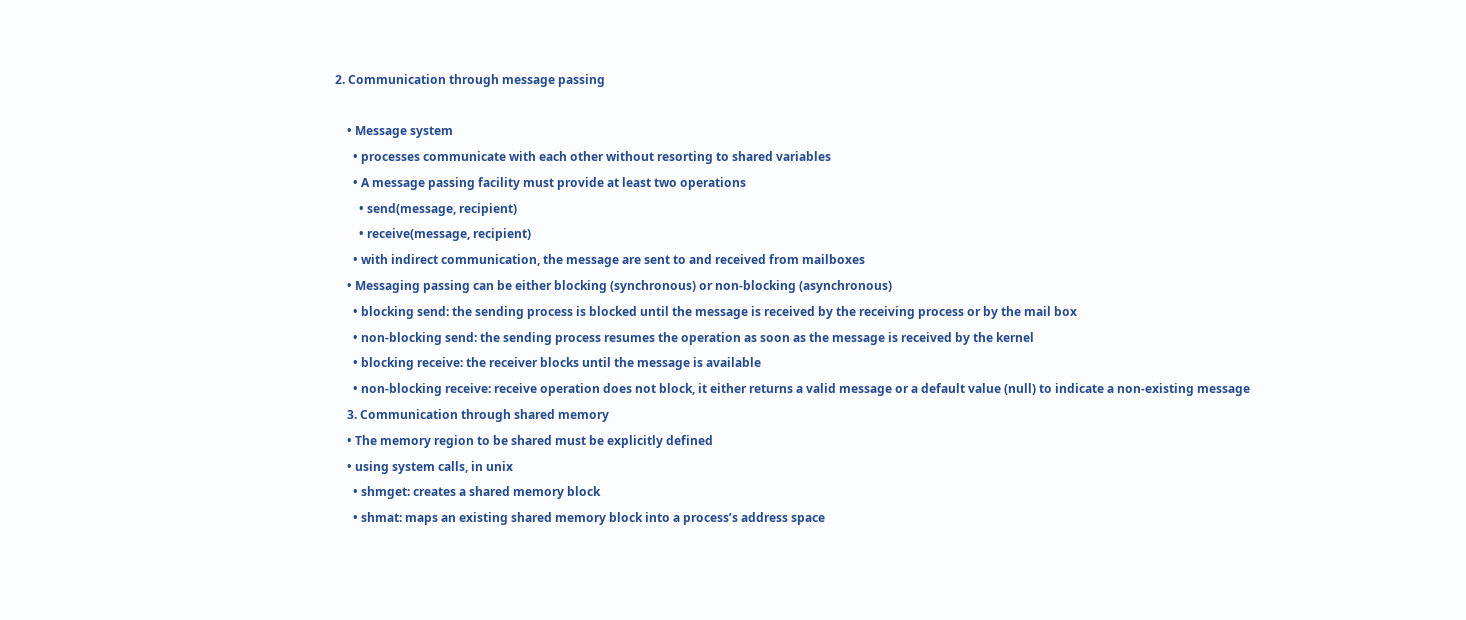2. Communication through message passing

    • Message system
      • processes communicate with each other without resorting to shared variables
      • A message passing facility must provide at least two operations
        • send(message, recipient)
        • receive(message, recipient)
      • with indirect communication, the message are sent to and received from mailboxes
    • Messaging passing can be either blocking (synchronous) or non-blocking (asynchronous)
      • blocking send: the sending process is blocked until the message is received by the receiving process or by the mail box
      • non-blocking send: the sending process resumes the operation as soon as the message is received by the kernel
      • blocking receive: the receiver blocks until the message is available
      • non-blocking receive: receive operation does not block, it either returns a valid message or a default value (null) to indicate a non-existing message
    3. Communication through shared memory
    • The memory region to be shared must be explicitly defined
    • using system calls, in unix
      • shmget: creates a shared memory block
      • shmat: maps an existing shared memory block into a process’s address space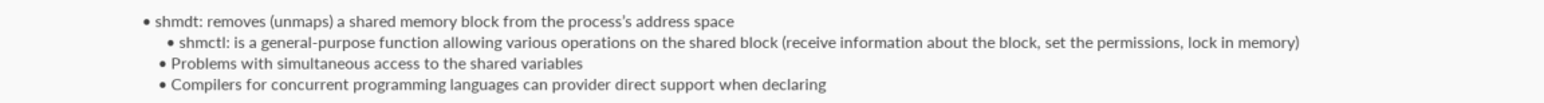• shmdt: removes (unmaps) a shared memory block from the process’s address space
      • shmctl: is a general-purpose function allowing various operations on the shared block (receive information about the block, set the permissions, lock in memory)
    • Problems with simultaneous access to the shared variables
    • Compilers for concurrent programming languages can provider direct support when declaring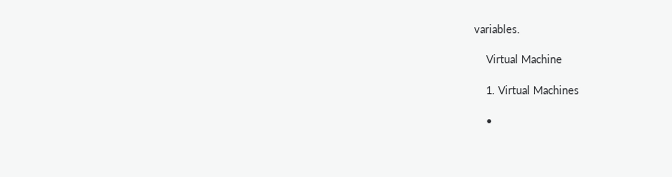variables.

    Virtual Machine

    1. Virtual Machines

    •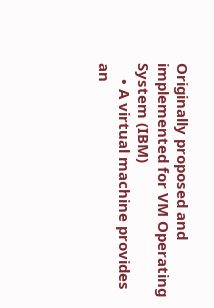Originally proposed and implemented for VM Operating System (IBM)
    • A virtual machine provides an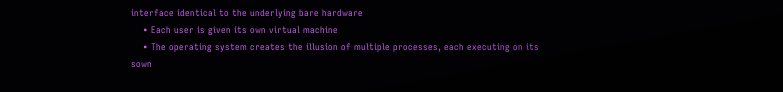interface identical to the underlying bare hardware
    • Each user is given its own virtual machine
    • The operating system creates the illusion of multiple processes, each executing on its sown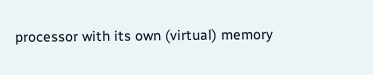processor with its own (virtual) memory